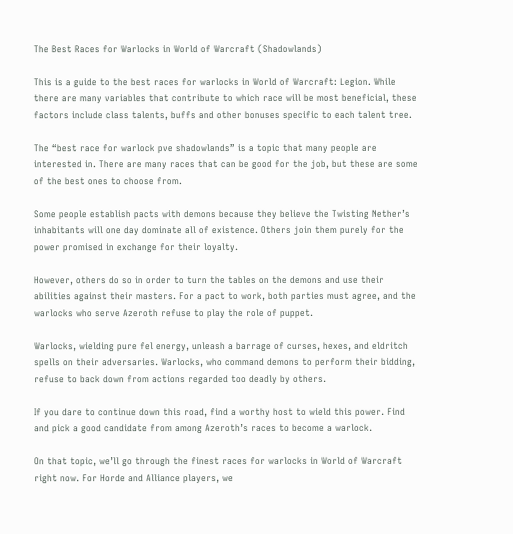The Best Races for Warlocks in World of Warcraft (Shadowlands)

This is a guide to the best races for warlocks in World of Warcraft: Legion. While there are many variables that contribute to which race will be most beneficial, these factors include class talents, buffs and other bonuses specific to each talent tree.

The “best race for warlock pve shadowlands” is a topic that many people are interested in. There are many races that can be good for the job, but these are some of the best ones to choose from.

Some people establish pacts with demons because they believe the Twisting Nether’s inhabitants will one day dominate all of existence. Others join them purely for the power promised in exchange for their loyalty.

However, others do so in order to turn the tables on the demons and use their abilities against their masters. For a pact to work, both parties must agree, and the warlocks who serve Azeroth refuse to play the role of puppet.

Warlocks, wielding pure fel energy, unleash a barrage of curses, hexes, and eldritch spells on their adversaries. Warlocks, who command demons to perform their bidding, refuse to back down from actions regarded too deadly by others.

If you dare to continue down this road, find a worthy host to wield this power. Find and pick a good candidate from among Azeroth’s races to become a warlock.

On that topic, we’ll go through the finest races for warlocks in World of Warcraft right now. For Horde and Alliance players, we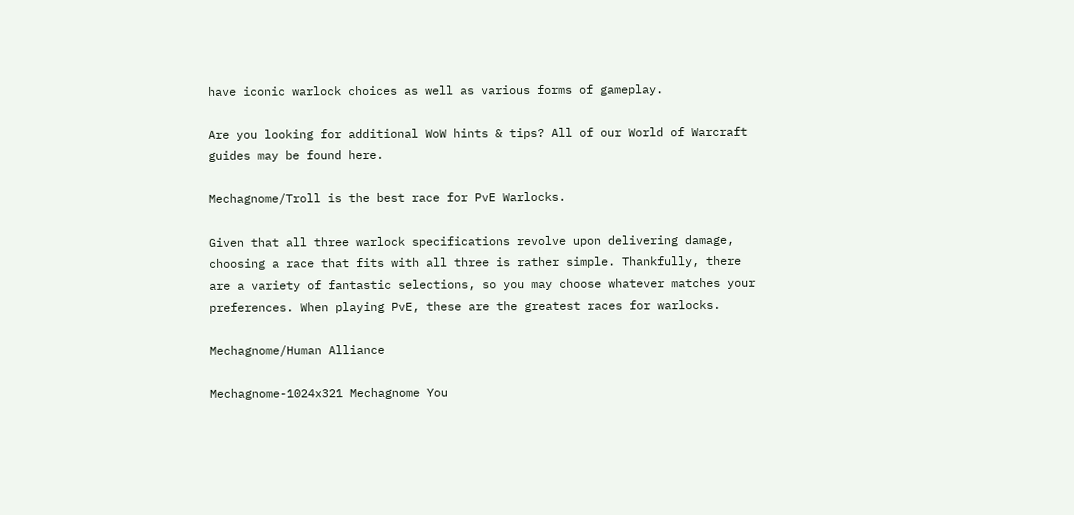have iconic warlock choices as well as various forms of gameplay.

Are you looking for additional WoW hints & tips? All of our World of Warcraft guides may be found here.

Mechagnome/Troll is the best race for PvE Warlocks.

Given that all three warlock specifications revolve upon delivering damage, choosing a race that fits with all three is rather simple. Thankfully, there are a variety of fantastic selections, so you may choose whatever matches your preferences. When playing PvE, these are the greatest races for warlocks.

Mechagnome/Human Alliance

Mechagnome-1024x321 Mechagnome You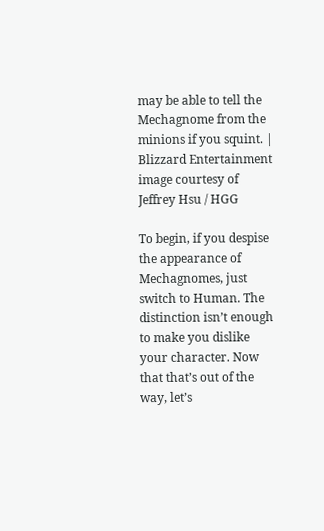may be able to tell the Mechagnome from the minions if you squint. | Blizzard Entertainment image courtesy of Jeffrey Hsu / HGG

To begin, if you despise the appearance of Mechagnomes, just switch to Human. The distinction isn’t enough to make you dislike your character. Now that that’s out of the way, let’s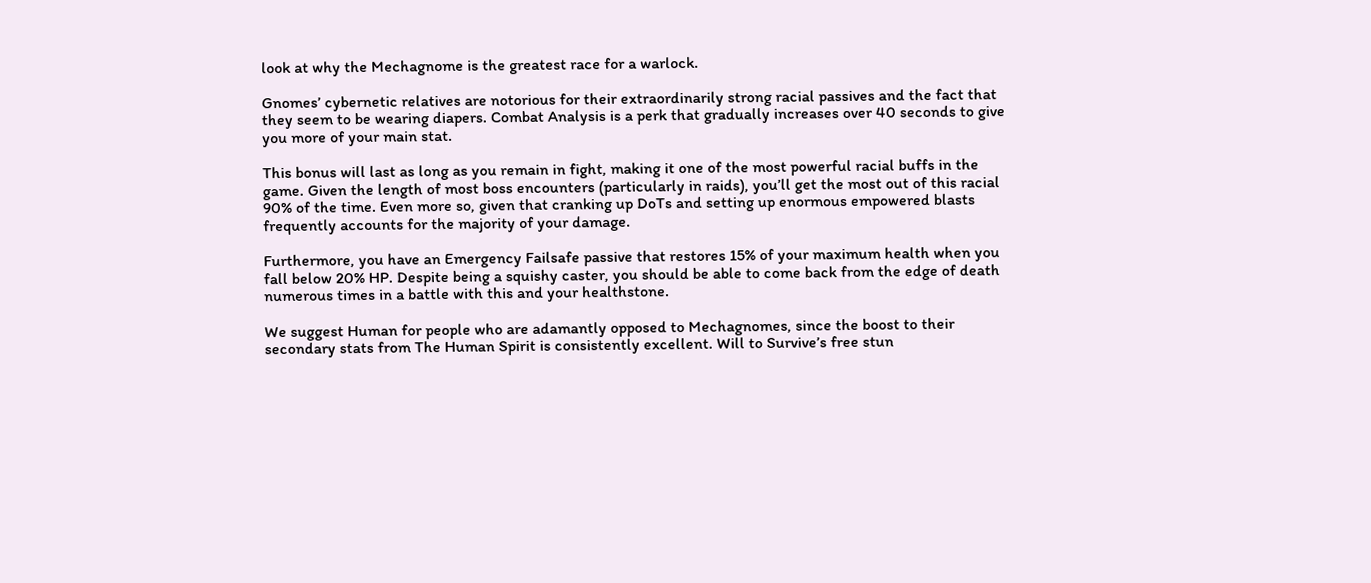look at why the Mechagnome is the greatest race for a warlock.

Gnomes’ cybernetic relatives are notorious for their extraordinarily strong racial passives and the fact that they seem to be wearing diapers. Combat Analysis is a perk that gradually increases over 40 seconds to give you more of your main stat.

This bonus will last as long as you remain in fight, making it one of the most powerful racial buffs in the game. Given the length of most boss encounters (particularly in raids), you’ll get the most out of this racial 90% of the time. Even more so, given that cranking up DoTs and setting up enormous empowered blasts frequently accounts for the majority of your damage.

Furthermore, you have an Emergency Failsafe passive that restores 15% of your maximum health when you fall below 20% HP. Despite being a squishy caster, you should be able to come back from the edge of death numerous times in a battle with this and your healthstone.

We suggest Human for people who are adamantly opposed to Mechagnomes, since the boost to their secondary stats from The Human Spirit is consistently excellent. Will to Survive’s free stun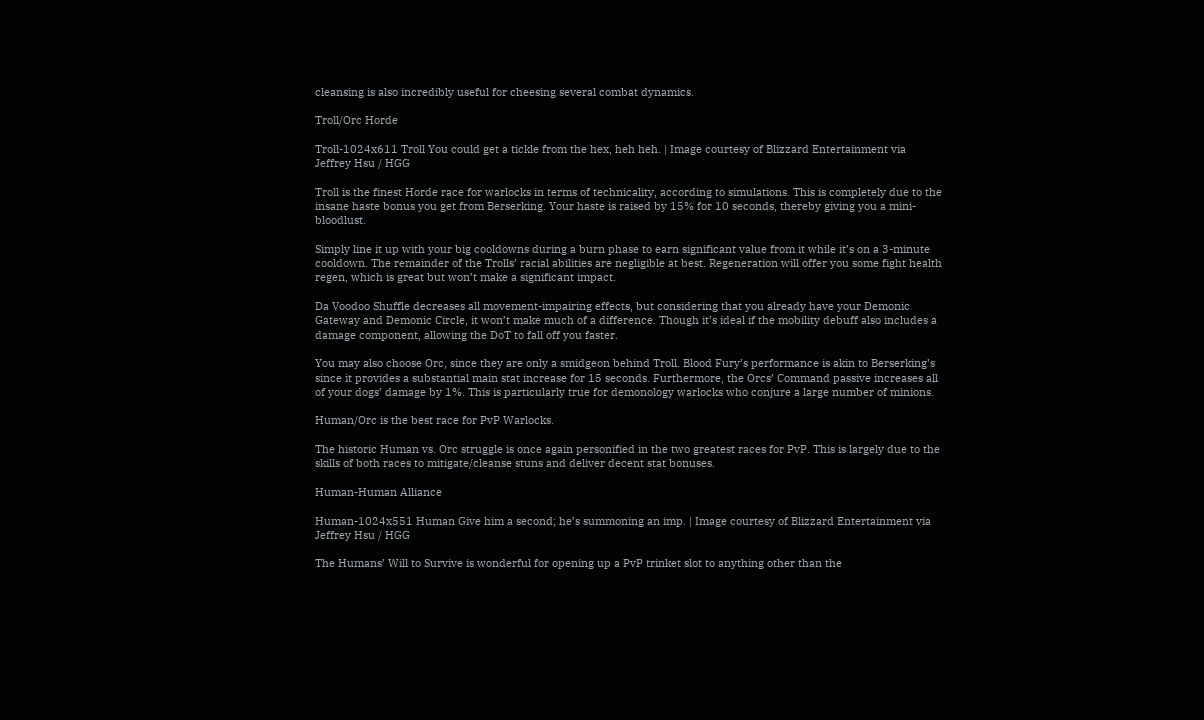cleansing is also incredibly useful for cheesing several combat dynamics.

Troll/Orc Horde

Troll-1024x611 Troll You could get a tickle from the hex, heh heh. | Image courtesy of Blizzard Entertainment via Jeffrey Hsu / HGG

Troll is the finest Horde race for warlocks in terms of technicality, according to simulations. This is completely due to the insane haste bonus you get from Berserking. Your haste is raised by 15% for 10 seconds, thereby giving you a mini-bloodlust.

Simply line it up with your big cooldowns during a burn phase to earn significant value from it while it’s on a 3-minute cooldown. The remainder of the Trolls’ racial abilities are negligible at best. Regeneration will offer you some fight health regen, which is great but won’t make a significant impact.

Da Voodoo Shuffle decreases all movement-impairing effects, but considering that you already have your Demonic Gateway and Demonic Circle, it won’t make much of a difference. Though it’s ideal if the mobility debuff also includes a damage component, allowing the DoT to fall off you faster.

You may also choose Orc, since they are only a smidgeon behind Troll. Blood Fury’s performance is akin to Berserking’s since it provides a substantial main stat increase for 15 seconds. Furthermore, the Orcs’ Command passive increases all of your dogs’ damage by 1%. This is particularly true for demonology warlocks who conjure a large number of minions.

Human/Orc is the best race for PvP Warlocks.

The historic Human vs. Orc struggle is once again personified in the two greatest races for PvP. This is largely due to the skills of both races to mitigate/cleanse stuns and deliver decent stat bonuses.

Human-Human Alliance

Human-1024x551 Human Give him a second; he’s summoning an imp. | Image courtesy of Blizzard Entertainment via Jeffrey Hsu / HGG

The Humans’ Will to Survive is wonderful for opening up a PvP trinket slot to anything other than the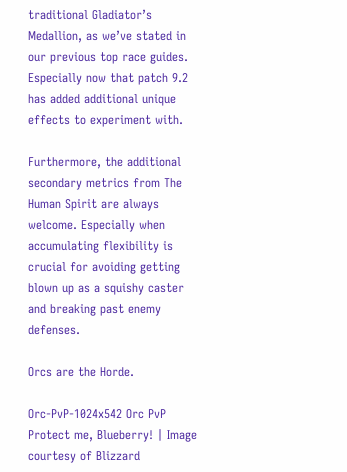traditional Gladiator’s Medallion, as we’ve stated in our previous top race guides. Especially now that patch 9.2 has added additional unique effects to experiment with.

Furthermore, the additional secondary metrics from The Human Spirit are always welcome. Especially when accumulating flexibility is crucial for avoiding getting blown up as a squishy caster and breaking past enemy defenses.

Orcs are the Horde.

Orc-PvP-1024x542 Orc PvP Protect me, Blueberry! | Image courtesy of Blizzard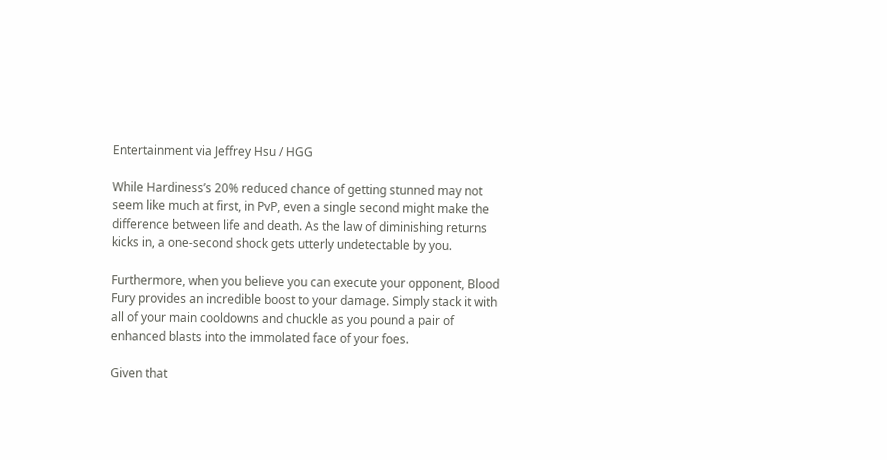Entertainment via Jeffrey Hsu / HGG

While Hardiness’s 20% reduced chance of getting stunned may not seem like much at first, in PvP, even a single second might make the difference between life and death. As the law of diminishing returns kicks in, a one-second shock gets utterly undetectable by you.

Furthermore, when you believe you can execute your opponent, Blood Fury provides an incredible boost to your damage. Simply stack it with all of your main cooldowns and chuckle as you pound a pair of enhanced blasts into the immolated face of your foes.

Given that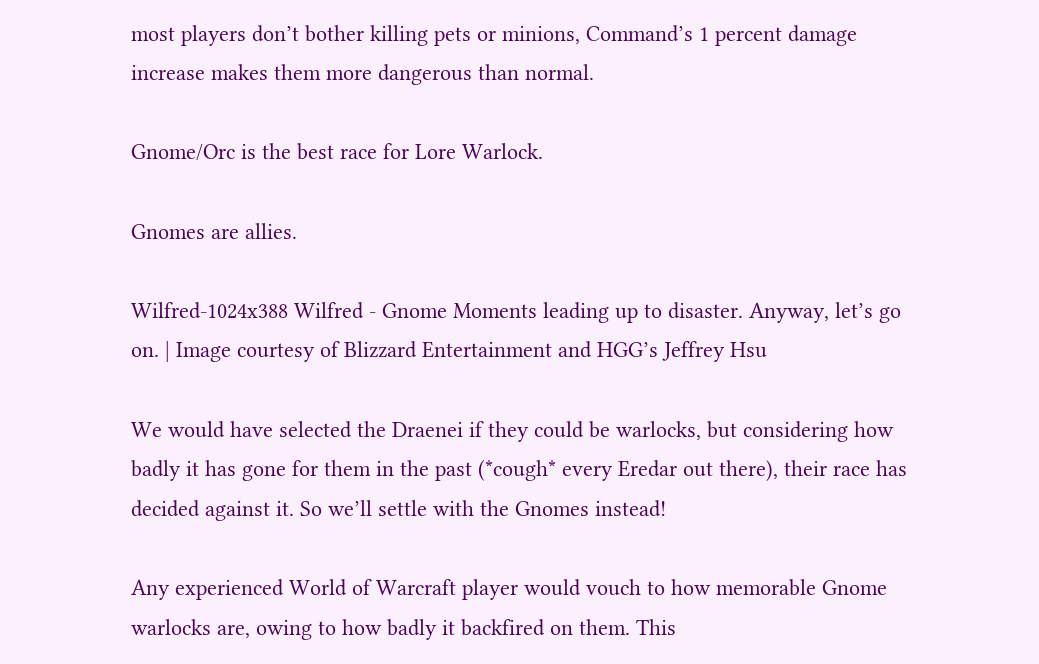most players don’t bother killing pets or minions, Command’s 1 percent damage increase makes them more dangerous than normal.

Gnome/Orc is the best race for Lore Warlock.

Gnomes are allies.

Wilfred-1024x388 Wilfred - Gnome Moments leading up to disaster. Anyway, let’s go on. | Image courtesy of Blizzard Entertainment and HGG’s Jeffrey Hsu

We would have selected the Draenei if they could be warlocks, but considering how badly it has gone for them in the past (*cough* every Eredar out there), their race has decided against it. So we’ll settle with the Gnomes instead!

Any experienced World of Warcraft player would vouch to how memorable Gnome warlocks are, owing to how badly it backfired on them. This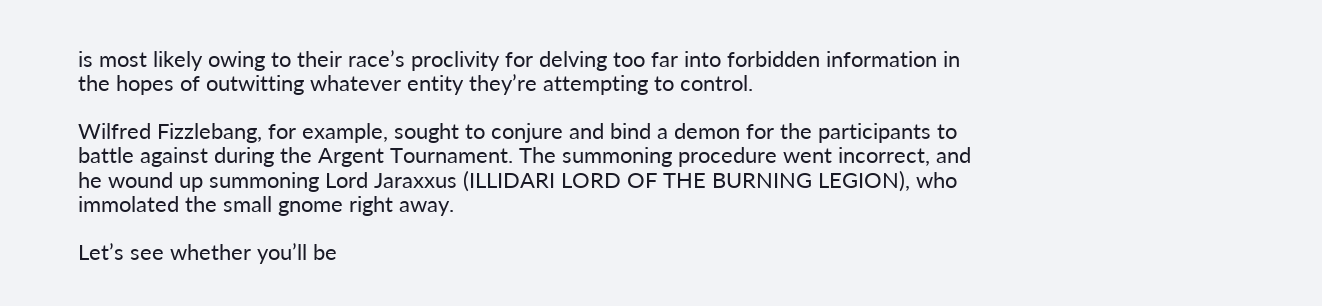is most likely owing to their race’s proclivity for delving too far into forbidden information in the hopes of outwitting whatever entity they’re attempting to control.

Wilfred Fizzlebang, for example, sought to conjure and bind a demon for the participants to battle against during the Argent Tournament. The summoning procedure went incorrect, and he wound up summoning Lord Jaraxxus (ILLIDARI LORD OF THE BURNING LEGION), who immolated the small gnome right away.

Let’s see whether you’ll be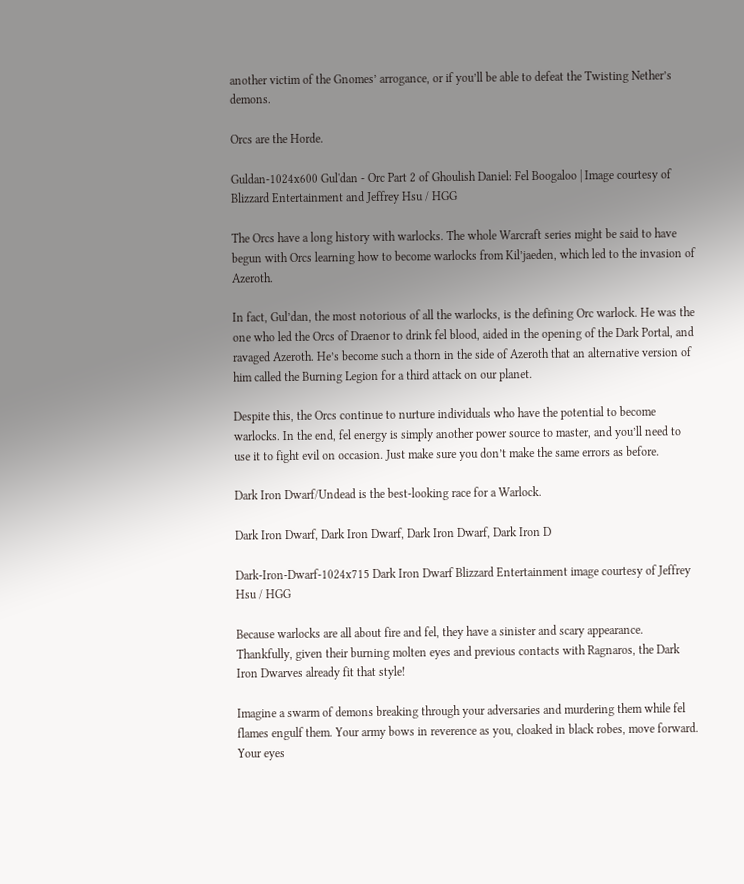another victim of the Gnomes’ arrogance, or if you’ll be able to defeat the Twisting Nether’s demons.

Orcs are the Horde.

Guldan-1024x600 Gul'dan - Orc Part 2 of Ghoulish Daniel: Fel Boogaloo | Image courtesy of Blizzard Entertainment and Jeffrey Hsu / HGG

The Orcs have a long history with warlocks. The whole Warcraft series might be said to have begun with Orcs learning how to become warlocks from Kil’jaeden, which led to the invasion of Azeroth.

In fact, Gul’dan, the most notorious of all the warlocks, is the defining Orc warlock. He was the one who led the Orcs of Draenor to drink fel blood, aided in the opening of the Dark Portal, and ravaged Azeroth. He’s become such a thorn in the side of Azeroth that an alternative version of him called the Burning Legion for a third attack on our planet.

Despite this, the Orcs continue to nurture individuals who have the potential to become warlocks. In the end, fel energy is simply another power source to master, and you’ll need to use it to fight evil on occasion. Just make sure you don’t make the same errors as before.

Dark Iron Dwarf/Undead is the best-looking race for a Warlock.

Dark Iron Dwarf, Dark Iron Dwarf, Dark Iron Dwarf, Dark Iron D

Dark-Iron-Dwarf-1024x715 Dark Iron Dwarf Blizzard Entertainment image courtesy of Jeffrey Hsu / HGG

Because warlocks are all about fire and fel, they have a sinister and scary appearance. Thankfully, given their burning molten eyes and previous contacts with Ragnaros, the Dark Iron Dwarves already fit that style!

Imagine a swarm of demons breaking through your adversaries and murdering them while fel flames engulf them. Your army bows in reverence as you, cloaked in black robes, move forward. Your eyes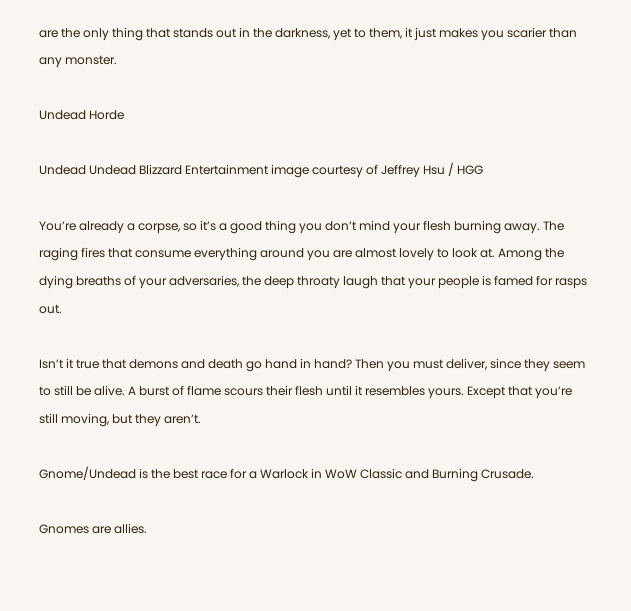are the only thing that stands out in the darkness, yet to them, it just makes you scarier than any monster.

Undead Horde

Undead Undead Blizzard Entertainment image courtesy of Jeffrey Hsu / HGG

You’re already a corpse, so it’s a good thing you don’t mind your flesh burning away. The raging fires that consume everything around you are almost lovely to look at. Among the dying breaths of your adversaries, the deep throaty laugh that your people is famed for rasps out.

Isn’t it true that demons and death go hand in hand? Then you must deliver, since they seem to still be alive. A burst of flame scours their flesh until it resembles yours. Except that you’re still moving, but they aren’t.

Gnome/Undead is the best race for a Warlock in WoW Classic and Burning Crusade.

Gnomes are allies.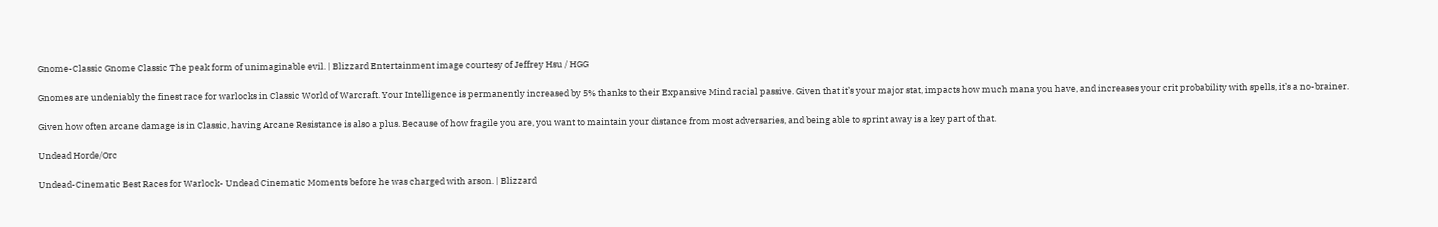Gnome-Classic Gnome Classic The peak form of unimaginable evil. | Blizzard Entertainment image courtesy of Jeffrey Hsu / HGG

Gnomes are undeniably the finest race for warlocks in Classic World of Warcraft. Your Intelligence is permanently increased by 5% thanks to their Expansive Mind racial passive. Given that it’s your major stat, impacts how much mana you have, and increases your crit probability with spells, it’s a no-brainer.

Given how often arcane damage is in Classic, having Arcane Resistance is also a plus. Because of how fragile you are, you want to maintain your distance from most adversaries, and being able to sprint away is a key part of that.

Undead Horde/Orc

Undead-Cinematic Best Races for Warlock- Undead Cinematic Moments before he was charged with arson. | Blizzard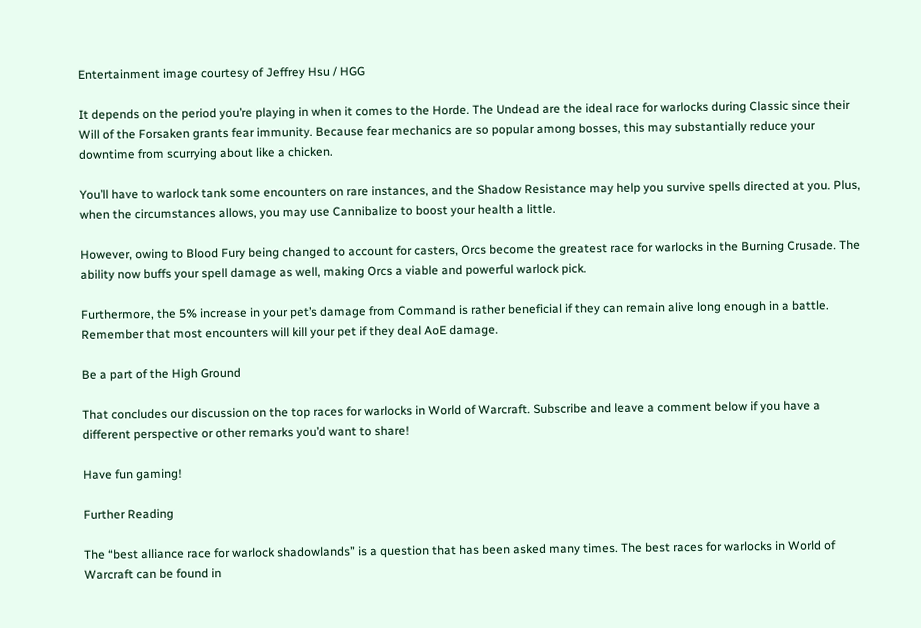Entertainment image courtesy of Jeffrey Hsu / HGG

It depends on the period you’re playing in when it comes to the Horde. The Undead are the ideal race for warlocks during Classic since their Will of the Forsaken grants fear immunity. Because fear mechanics are so popular among bosses, this may substantially reduce your downtime from scurrying about like a chicken.

You’ll have to warlock tank some encounters on rare instances, and the Shadow Resistance may help you survive spells directed at you. Plus, when the circumstances allows, you may use Cannibalize to boost your health a little.

However, owing to Blood Fury being changed to account for casters, Orcs become the greatest race for warlocks in the Burning Crusade. The ability now buffs your spell damage as well, making Orcs a viable and powerful warlock pick.

Furthermore, the 5% increase in your pet’s damage from Command is rather beneficial if they can remain alive long enough in a battle. Remember that most encounters will kill your pet if they deal AoE damage.

Be a part of the High Ground

That concludes our discussion on the top races for warlocks in World of Warcraft. Subscribe and leave a comment below if you have a different perspective or other remarks you’d want to share!

Have fun gaming!

Further Reading

The “best alliance race for warlock shadowlands” is a question that has been asked many times. The best races for warlocks in World of Warcraft can be found in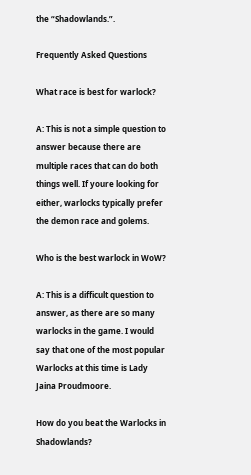the “Shadowlands.”.

Frequently Asked Questions

What race is best for warlock?

A: This is not a simple question to answer because there are multiple races that can do both things well. If youre looking for either, warlocks typically prefer the demon race and golems.

Who is the best warlock in WoW?

A: This is a difficult question to answer, as there are so many warlocks in the game. I would say that one of the most popular Warlocks at this time is Lady Jaina Proudmoore.

How do you beat the Warlocks in Shadowlands?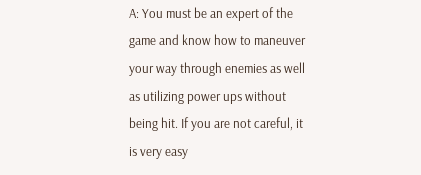A: You must be an expert of the game and know how to maneuver your way through enemies as well as utilizing power ups without being hit. If you are not careful, it is very easy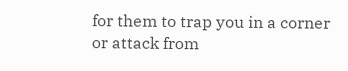for them to trap you in a corner or attack from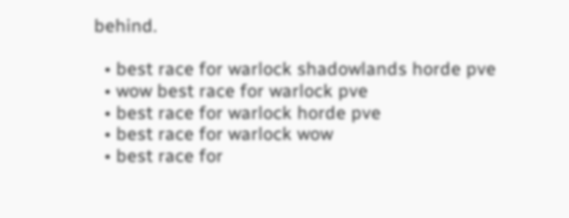behind.

  • best race for warlock shadowlands horde pve
  • wow best race for warlock pve
  • best race for warlock horde pve
  • best race for warlock wow
  • best race for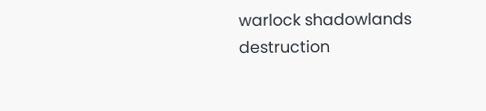warlock shadowlands destruction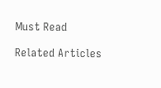Must Read

Related Articles